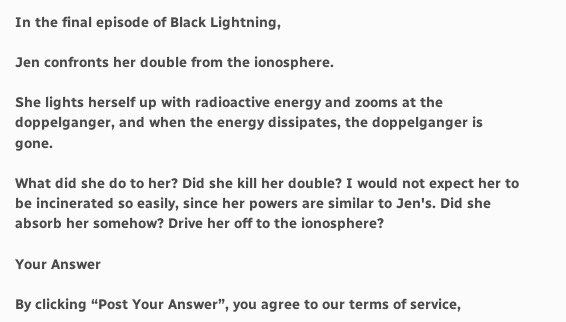In the final episode of Black Lightning,

Jen confronts her double from the ionosphere.

She lights herself up with radioactive energy and zooms at the doppelganger, and when the energy dissipates, the doppelganger is gone.

What did she do to her? Did she kill her double? I would not expect her to be incinerated so easily, since her powers are similar to Jen's. Did she absorb her somehow? Drive her off to the ionosphere?

Your Answer

By clicking “Post Your Answer”, you agree to our terms of service,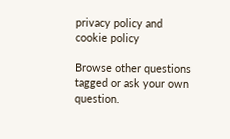privacy policy and cookie policy

Browse other questions tagged or ask your own question.